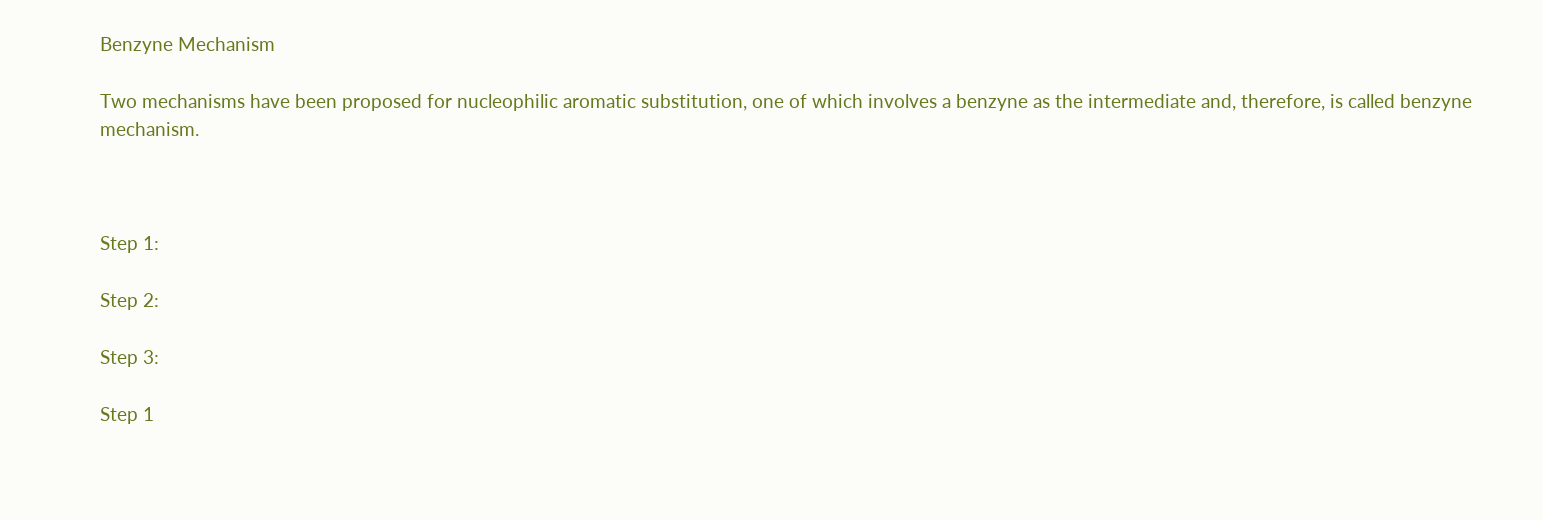Benzyne Mechanism

Two mechanisms have been proposed for nucleophilic aromatic substitution, one of which involves a benzyne as the intermediate and, therefore, is called benzyne mechanism.



Step 1:

Step 2:

Step 3:

Step 1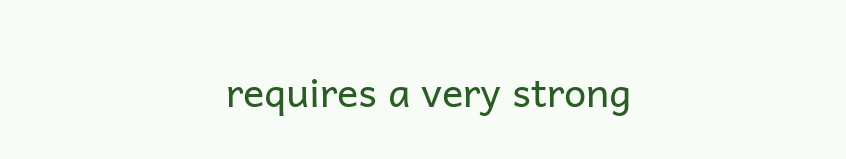requires a very strong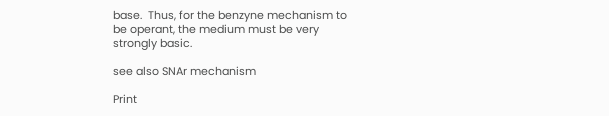base.  Thus, for the benzyne mechanism to be operant, the medium must be very strongly basic.

see also SNAr mechanism

Print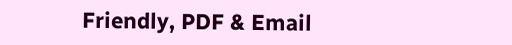Friendly, PDF & Email